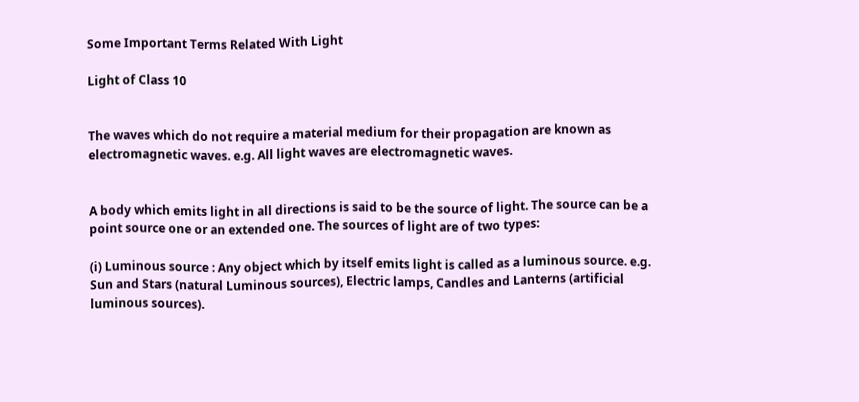Some Important Terms Related With Light

Light of Class 10


The waves which do not require a material medium for their propagation are known as electromagnetic waves. e.g. All light waves are electromagnetic waves.


A body which emits light in all directions is said to be the source of light. The source can be a point source one or an extended one. The sources of light are of two types:

(i) Luminous source : Any object which by itself emits light is called as a luminous source. e.g. Sun and Stars (natural Luminous sources), Electric lamps, Candles and Lanterns (artificial luminous sources).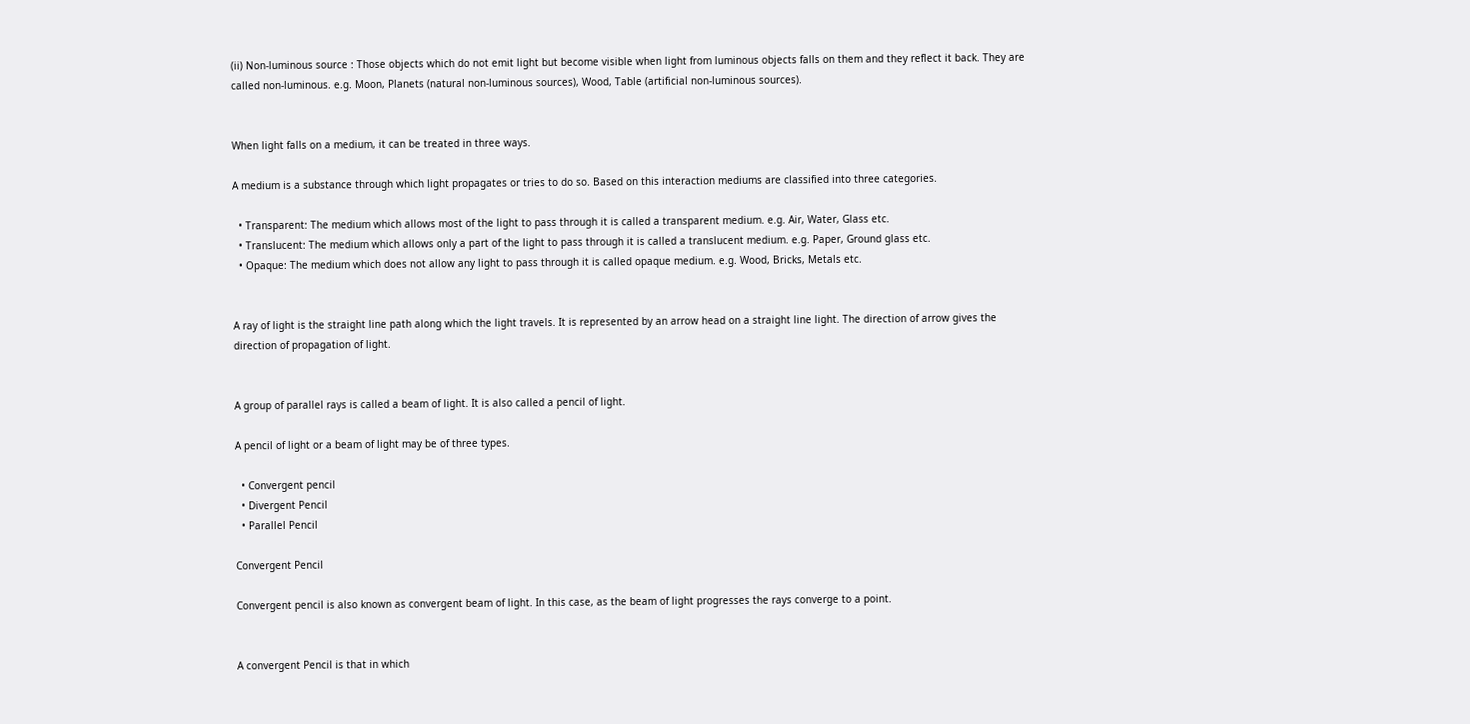(ii) Non-luminous source : Those objects which do not emit light but become visible when light from luminous objects falls on them and they reflect it back. They are called non-luminous. e.g. Moon, Planets (natural non-luminous sources), Wood, Table (artificial non-luminous sources).


When light falls on a medium, it can be treated in three ways.

A medium is a substance through which light propagates or tries to do so. Based on this interaction mediums are classified into three categories.

  • Transparent: The medium which allows most of the light to pass through it is called a transparent medium. e.g. Air, Water, Glass etc.
  • Translucent: The medium which allows only a part of the light to pass through it is called a translucent medium. e.g. Paper, Ground glass etc.
  • Opaque: The medium which does not allow any light to pass through it is called opaque medium. e.g. Wood, Bricks, Metals etc.


A ray of light is the straight line path along which the light travels. It is represented by an arrow head on a straight line light. The direction of arrow gives the direction of propagation of light.


A group of parallel rays is called a beam of light. It is also called a pencil of light.

A pencil of light or a beam of light may be of three types.

  • Convergent pencil
  • Divergent Pencil
  • Parallel Pencil

Convergent Pencil

Convergent pencil is also known as convergent beam of light. In this case, as the beam of light progresses the rays converge to a point.


A convergent Pencil is that in which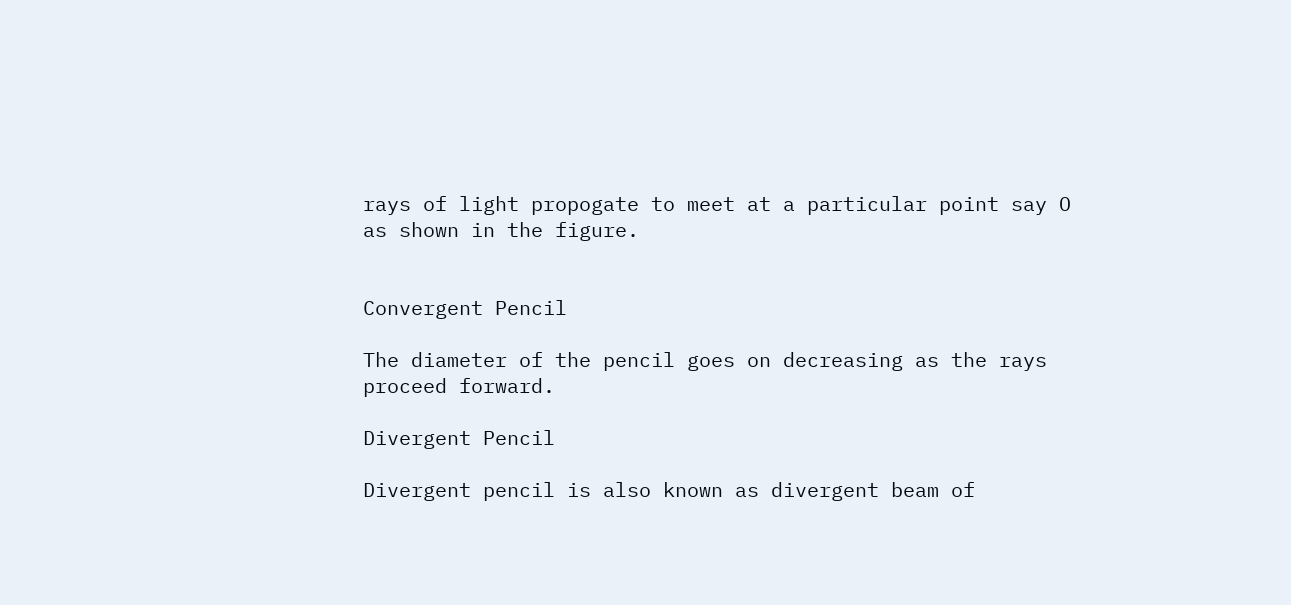rays of light propogate to meet at a particular point say O as shown in the figure.


Convergent Pencil

The diameter of the pencil goes on decreasing as the rays proceed forward.

Divergent Pencil

Divergent pencil is also known as divergent beam of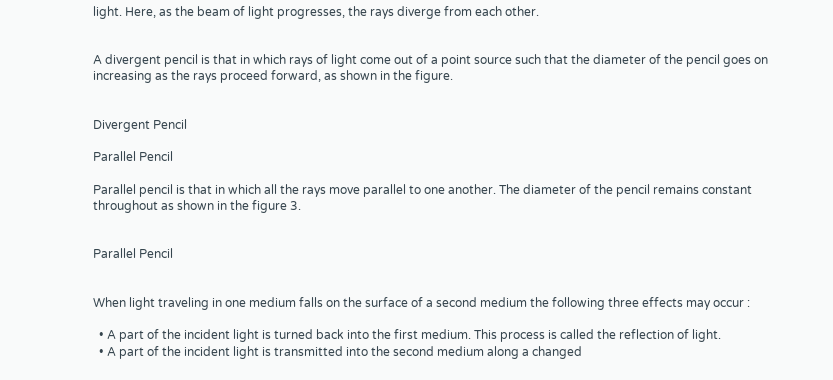light. Here, as the beam of light progresses, the rays diverge from each other.


A divergent pencil is that in which rays of light come out of a point source such that the diameter of the pencil goes on increasing as the rays proceed forward, as shown in the figure.


Divergent Pencil

Parallel Pencil

Parallel pencil is that in which all the rays move parallel to one another. The diameter of the pencil remains constant throughout as shown in the figure 3.


Parallel Pencil


When light traveling in one medium falls on the surface of a second medium the following three effects may occur :

  • A part of the incident light is turned back into the first medium. This process is called the reflection of light.
  • A part of the incident light is transmitted into the second medium along a changed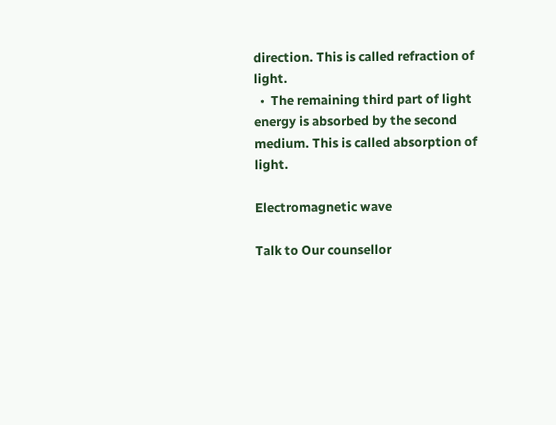direction. This is called refraction of light.
  •  The remaining third part of light energy is absorbed by the second medium. This is called absorption of light.

Electromagnetic wave

Talk to Our counsellor